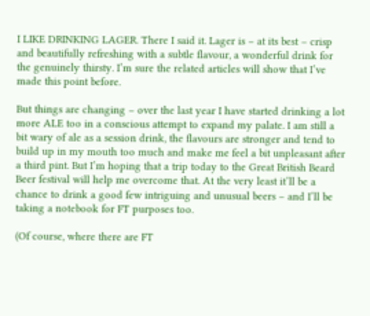I LIKE DRINKING LAGER. There I said it. Lager is – at its best – crisp and beautifully refreshing with a subtle flavour, a wonderful drink for the genuinely thirsty. I’m sure the related articles will show that I’ve made this point before.

But things are changing – over the last year I have started drinking a lot more ALE too in a conscious attempt to expand my palate. I am still a bit wary of ale as a session drink, the flavours are stronger and tend to build up in my mouth too much and make me feel a bit unpleasant after a third pint. But I’m hoping that a trip today to the Great British Beard Beer festival will help me overcome that. At the very least it’ll be a chance to drink a good few intriguing and unusual beers – and I’ll be taking a notebook for FT purposes too.

(Of course, where there are FT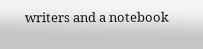writers and a notebook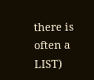there is often a LIST)